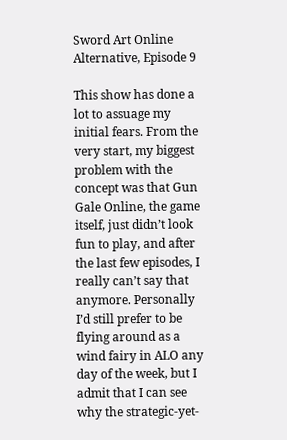Sword Art Online Alternative, Episode 9

This show has done a lot to assuage my initial fears. From the very start, my biggest problem with the concept was that Gun Gale Online, the game itself, just didn’t look fun to play, and after the last few episodes, I really can’t say that anymore. Personally I’d still prefer to be flying around as a wind fairy in ALO any day of the week, but I admit that I can see why the strategic-yet-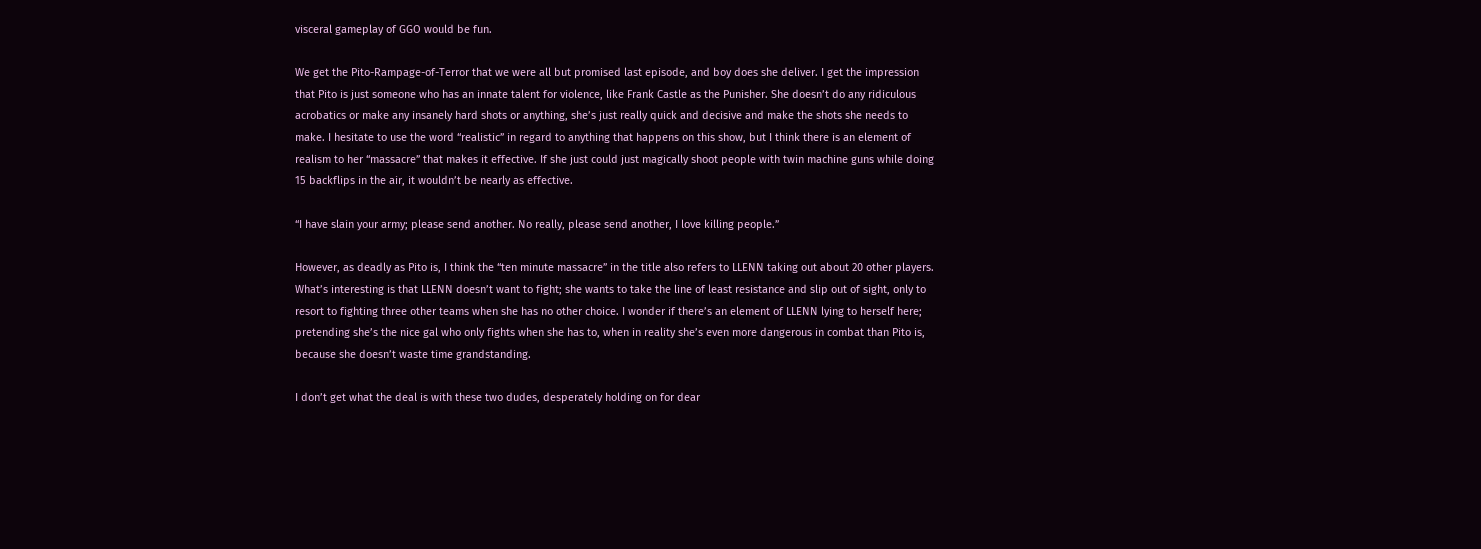visceral gameplay of GGO would be fun.

We get the Pito-Rampage-of-Terror that we were all but promised last episode, and boy does she deliver. I get the impression that Pito is just someone who has an innate talent for violence, like Frank Castle as the Punisher. She doesn’t do any ridiculous acrobatics or make any insanely hard shots or anything, she’s just really quick and decisive and make the shots she needs to make. I hesitate to use the word “realistic” in regard to anything that happens on this show, but I think there is an element of realism to her “massacre” that makes it effective. If she just could just magically shoot people with twin machine guns while doing 15 backflips in the air, it wouldn’t be nearly as effective.

“I have slain your army; please send another. No really, please send another, I love killing people.”

However, as deadly as Pito is, I think the “ten minute massacre” in the title also refers to LLENN taking out about 20 other players. What’s interesting is that LLENN doesn’t want to fight; she wants to take the line of least resistance and slip out of sight, only to resort to fighting three other teams when she has no other choice. I wonder if there’s an element of LLENN lying to herself here; pretending she’s the nice gal who only fights when she has to, when in reality she’s even more dangerous in combat than Pito is, because she doesn’t waste time grandstanding.

I don’t get what the deal is with these two dudes, desperately holding on for dear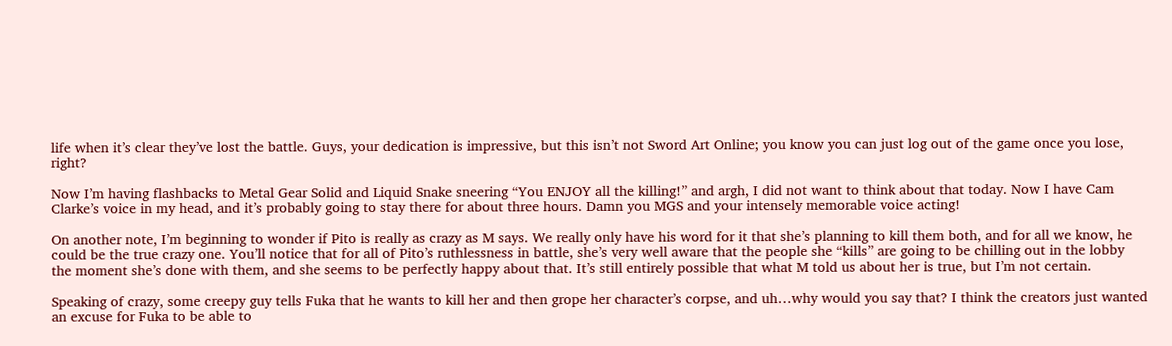life when it’s clear they’ve lost the battle. Guys, your dedication is impressive, but this isn’t not Sword Art Online; you know you can just log out of the game once you lose, right?

Now I’m having flashbacks to Metal Gear Solid and Liquid Snake sneering “You ENJOY all the killing!” and argh, I did not want to think about that today. Now I have Cam Clarke’s voice in my head, and it’s probably going to stay there for about three hours. Damn you MGS and your intensely memorable voice acting!

On another note, I’m beginning to wonder if Pito is really as crazy as M says. We really only have his word for it that she’s planning to kill them both, and for all we know, he could be the true crazy one. You’ll notice that for all of Pito’s ruthlessness in battle, she’s very well aware that the people she “kills” are going to be chilling out in the lobby the moment she’s done with them, and she seems to be perfectly happy about that. It’s still entirely possible that what M told us about her is true, but I’m not certain.

Speaking of crazy, some creepy guy tells Fuka that he wants to kill her and then grope her character’s corpse, and uh…why would you say that? I think the creators just wanted an excuse for Fuka to be able to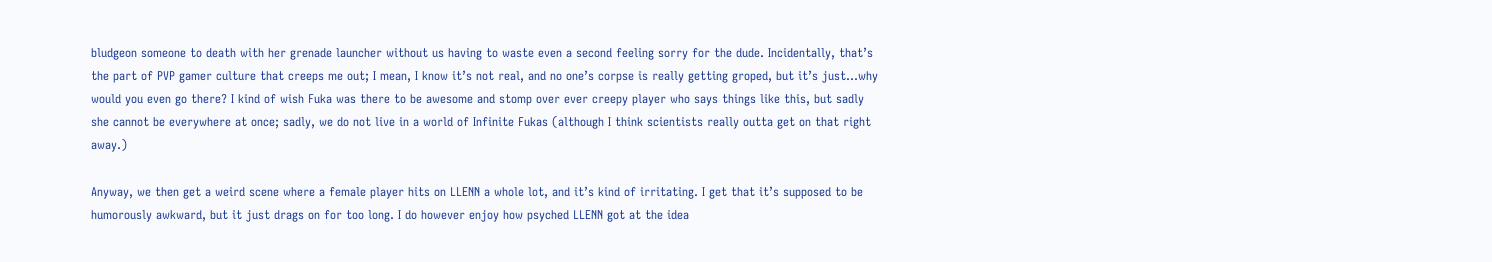bludgeon someone to death with her grenade launcher without us having to waste even a second feeling sorry for the dude. Incidentally, that’s the part of PVP gamer culture that creeps me out; I mean, I know it’s not real, and no one’s corpse is really getting groped, but it’s just…why would you even go there? I kind of wish Fuka was there to be awesome and stomp over ever creepy player who says things like this, but sadly she cannot be everywhere at once; sadly, we do not live in a world of Infinite Fukas (although I think scientists really outta get on that right away.)

Anyway, we then get a weird scene where a female player hits on LLENN a whole lot, and it’s kind of irritating. I get that it’s supposed to be humorously awkward, but it just drags on for too long. I do however enjoy how psyched LLENN got at the idea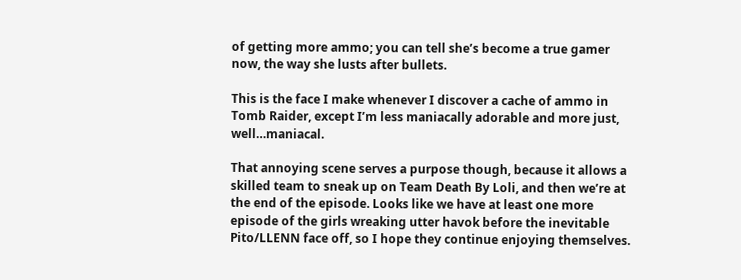of getting more ammo; you can tell she’s become a true gamer now, the way she lusts after bullets.

This is the face I make whenever I discover a cache of ammo in Tomb Raider, except I’m less maniacally adorable and more just, well…maniacal.

That annoying scene serves a purpose though, because it allows a skilled team to sneak up on Team Death By Loli, and then we’re at the end of the episode. Looks like we have at least one more episode of the girls wreaking utter havok before the inevitable Pito/LLENN face off, so I hope they continue enjoying themselves.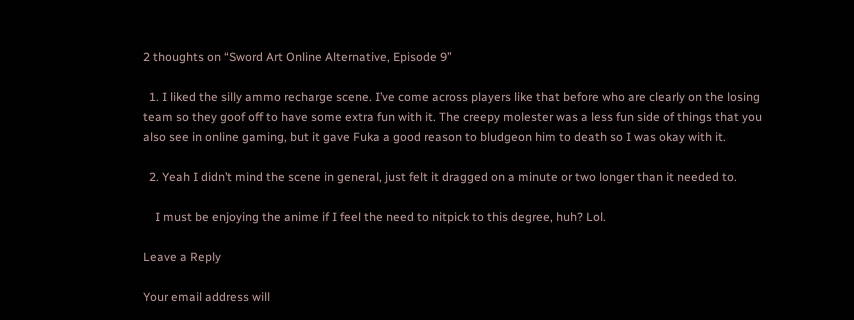2 thoughts on “Sword Art Online Alternative, Episode 9”

  1. I liked the silly ammo recharge scene. I’ve come across players like that before who are clearly on the losing team so they goof off to have some extra fun with it. The creepy molester was a less fun side of things that you also see in online gaming, but it gave Fuka a good reason to bludgeon him to death so I was okay with it.

  2. Yeah I didn’t mind the scene in general, just felt it dragged on a minute or two longer than it needed to.

    I must be enjoying the anime if I feel the need to nitpick to this degree, huh? Lol.

Leave a Reply

Your email address will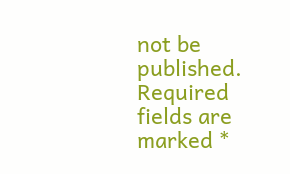not be published. Required fields are marked *